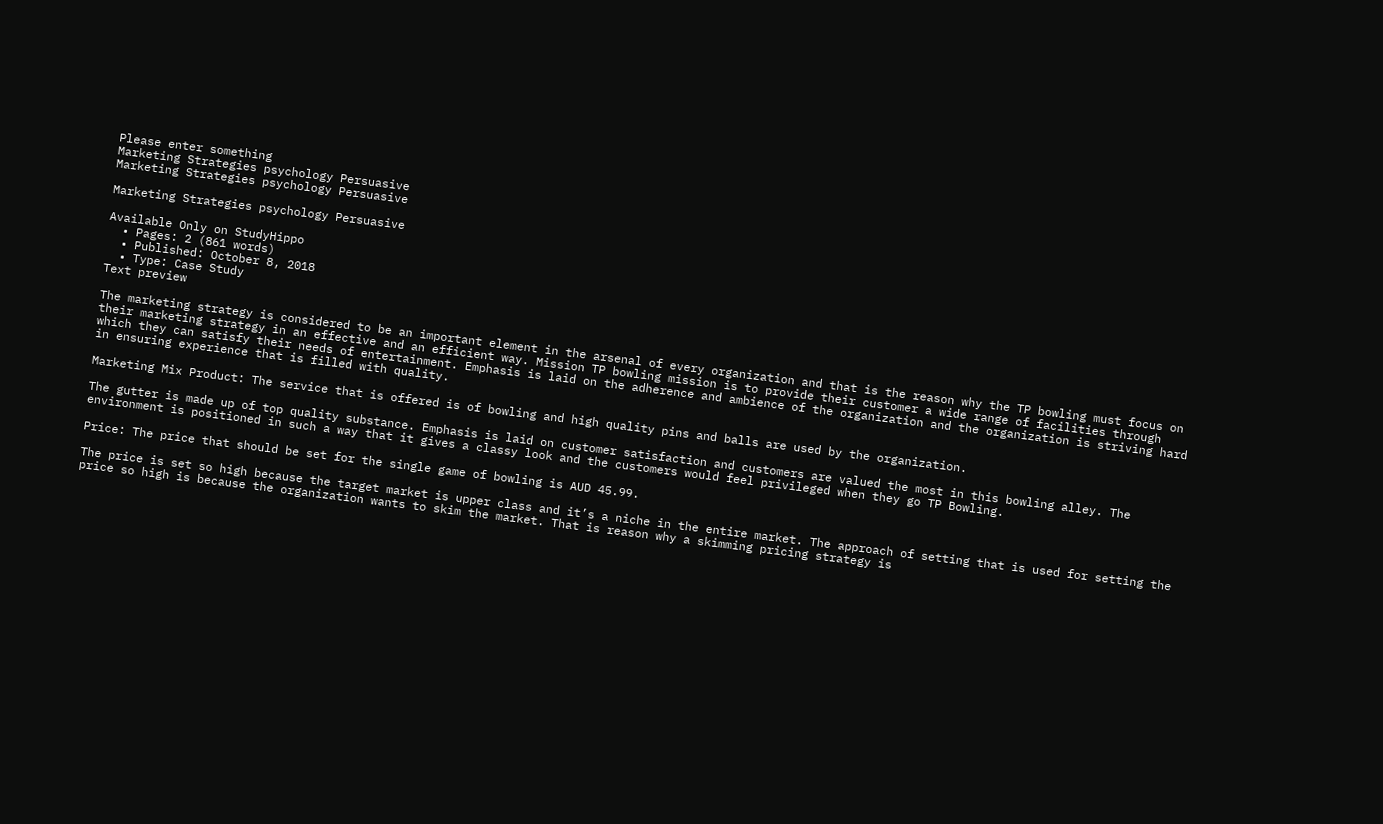Please enter something
Marketing Strategies psychology Persuasive
Marketing Strategies psychology Persuasive

Marketing Strategies psychology Persuasive

Available Only on StudyHippo
  • Pages: 2 (861 words)
  • Published: October 8, 2018
  • Type: Case Study
Text preview

The marketing strategy is considered to be an important element in the arsenal of every organization and that is the reason why the TP bowling must focus on their marketing strategy in an effective and an efficient way. Mission TP bowling mission is to provide their customer a wide range of facilities through which they can satisfy their needs of entertainment. Emphasis is laid on the adherence and ambience of the organization and the organization is striving hard in ensuring experience that is filled with quality.

Marketing Mix Product: The service that is offered is of bowling and high quality pins and balls are used by the organization.

The gutter is made up of top quality substance. Emphasis is laid on customer satisfaction and customers are valued the most in this bowling alley. The environment is positioned in such a way that it gives a classy look and the customers would feel privileged when they go TP Bowling.

Price: The price that should be set for the single game of bowling is AUD 45.99.

The price is set so high because the target market is upper class and it’s a niche in the entire market. The approach of setting that is used for setting the price so high is because the organization wants to skim the market. That is reason why a skimming pricing strategy is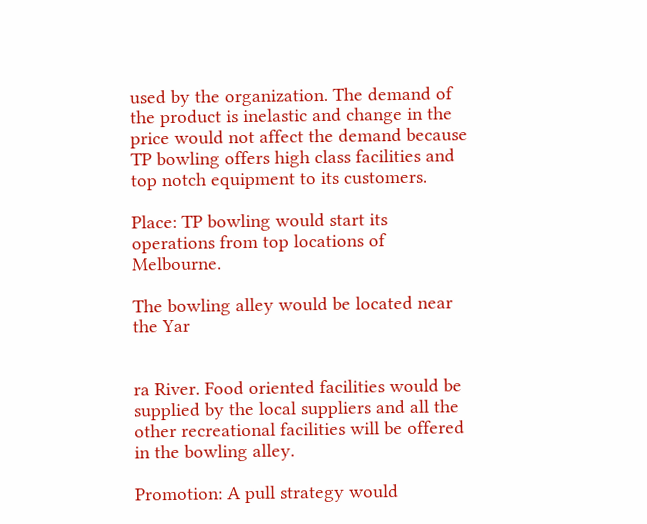used by the organization. The demand of the product is inelastic and change in the price would not affect the demand because TP bowling offers high class facilities and top notch equipment to its customers.

Place: TP bowling would start its operations from top locations of Melbourne.

The bowling alley would be located near the Yar


ra River. Food oriented facilities would be supplied by the local suppliers and all the other recreational facilities will be offered in the bowling alley.

Promotion: A pull strategy would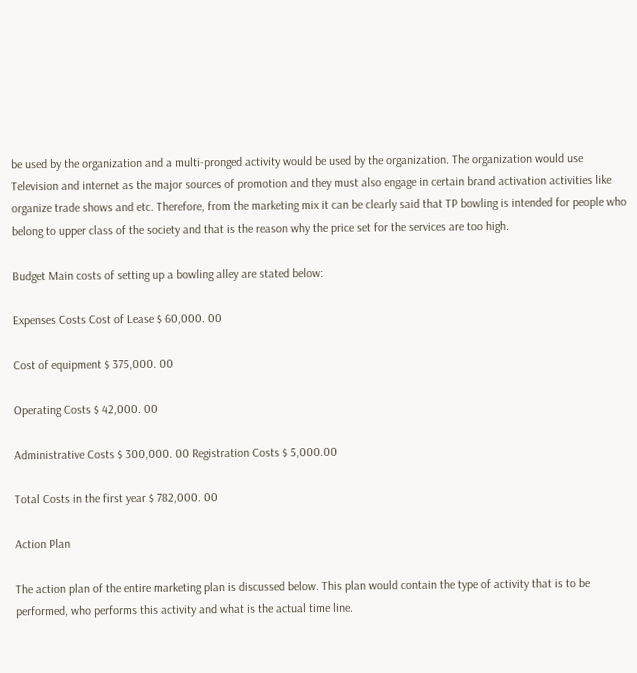be used by the organization and a multi-pronged activity would be used by the organization. The organization would use Television and internet as the major sources of promotion and they must also engage in certain brand activation activities like organize trade shows and etc. Therefore, from the marketing mix it can be clearly said that TP bowling is intended for people who belong to upper class of the society and that is the reason why the price set for the services are too high.

Budget Main costs of setting up a bowling alley are stated below:

Expenses Costs Cost of Lease $ 60,000. 00

Cost of equipment $ 375,000. 00

Operating Costs $ 42,000. 00

Administrative Costs $ 300,000. 00 Registration Costs $ 5,000.00

Total Costs in the first year $ 782,000. 00

Action Plan

The action plan of the entire marketing plan is discussed below. This plan would contain the type of activity that is to be performed, who performs this activity and what is the actual time line.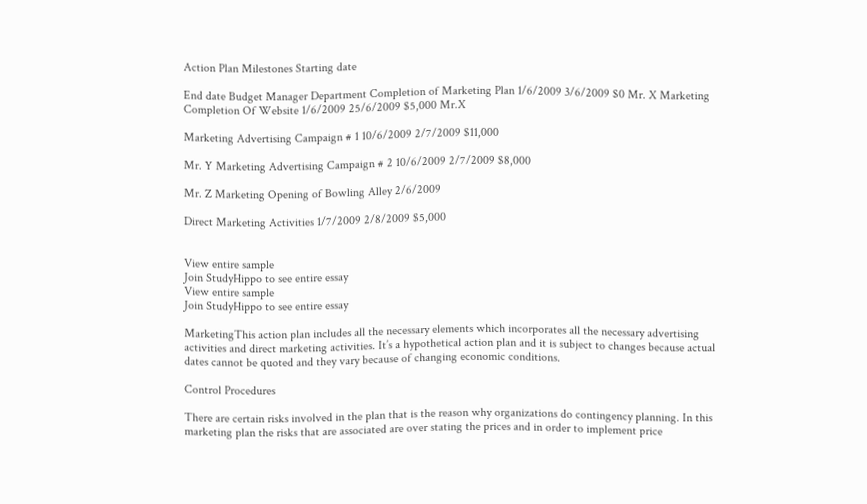Action Plan Milestones Starting date

End date Budget Manager Department Completion of Marketing Plan 1/6/2009 3/6/2009 $0 Mr. X Marketing Completion Of Website 1/6/2009 25/6/2009 $5,000 Mr.X

Marketing Advertising Campaign # 1 10/6/2009 2/7/2009 $11,000

Mr. Y Marketing Advertising Campaign # 2 10/6/2009 2/7/2009 $8,000

Mr. Z Marketing Opening of Bowling Alley 2/6/2009

Direct Marketing Activities 1/7/2009 2/8/2009 $5,000


View entire sample
Join StudyHippo to see entire essay
View entire sample
Join StudyHippo to see entire essay

MarketingThis action plan includes all the necessary elements which incorporates all the necessary advertising activities and direct marketing activities. It’s a hypothetical action plan and it is subject to changes because actual dates cannot be quoted and they vary because of changing economic conditions.

Control Procedures

There are certain risks involved in the plan that is the reason why organizations do contingency planning. In this marketing plan the risks that are associated are over stating the prices and in order to implement price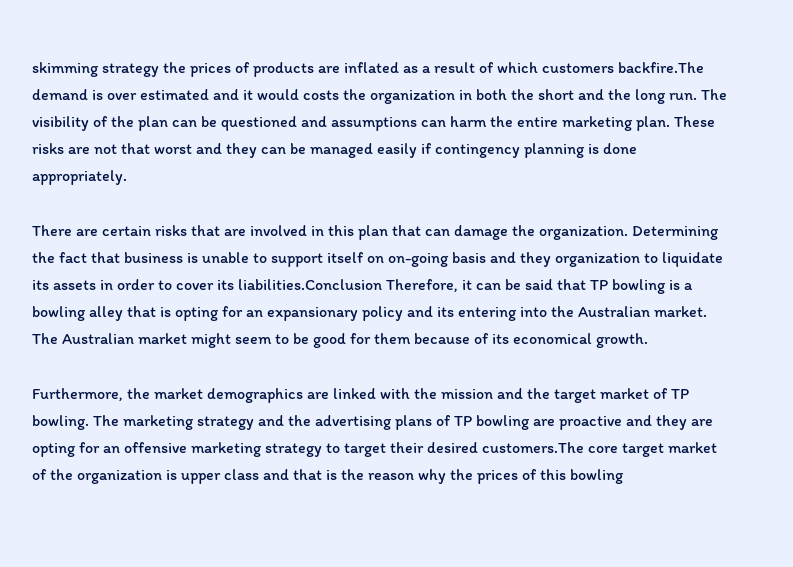skimming strategy the prices of products are inflated as a result of which customers backfire.The demand is over estimated and it would costs the organization in both the short and the long run. The visibility of the plan can be questioned and assumptions can harm the entire marketing plan. These risks are not that worst and they can be managed easily if contingency planning is done appropriately.

There are certain risks that are involved in this plan that can damage the organization. Determining the fact that business is unable to support itself on on-going basis and they organization to liquidate its assets in order to cover its liabilities.Conclusion Therefore, it can be said that TP bowling is a bowling alley that is opting for an expansionary policy and its entering into the Australian market. The Australian market might seem to be good for them because of its economical growth.

Furthermore, the market demographics are linked with the mission and the target market of TP bowling. The marketing strategy and the advertising plans of TP bowling are proactive and they are opting for an offensive marketing strategy to target their desired customers.The core target market of the organization is upper class and that is the reason why the prices of this bowling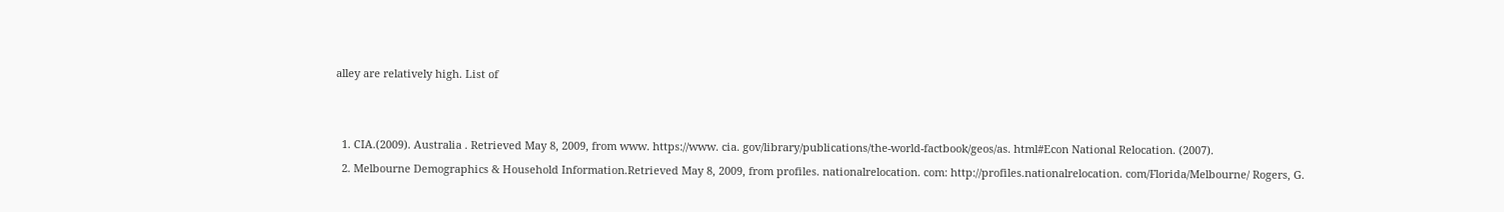alley are relatively high. List of


  1. CIA.(2009). Australia . Retrieved May 8, 2009, from www. https://www. cia. gov/library/publications/the-world-factbook/geos/as. html#Econ National Relocation. (2007).
  2. Melbourne Demographics & Household Information.Retrieved May 8, 2009, from profiles. nationalrelocation. com: http://profiles.nationalrelocation. com/Florida/Melbourne/ Rogers, G.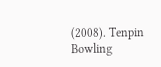(2008). Tenpin Bowling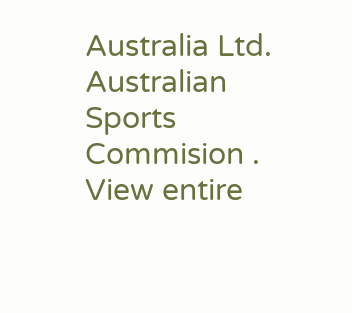Australia Ltd. Australian Sports Commision .
View entire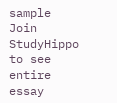sample
Join StudyHippo to see entire essay